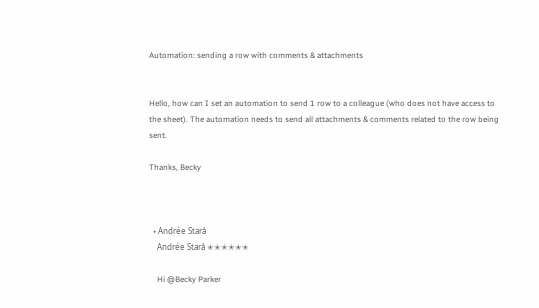Automation: sending a row with comments & attachments


Hello, how can I set an automation to send 1 row to a colleague (who does not have access to the sheet). The automation needs to send all attachments & comments related to the row being sent.

Thanks, Becky



  • Andrée Starå
    Andrée Starå ✭✭✭✭✭✭

    Hi @Becky Parker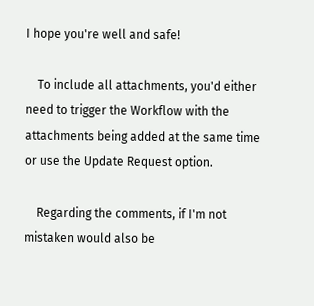I hope you're well and safe!

    To include all attachments, you'd either need to trigger the Workflow with the attachments being added at the same time or use the Update Request option.

    Regarding the comments, if I'm not mistaken would also be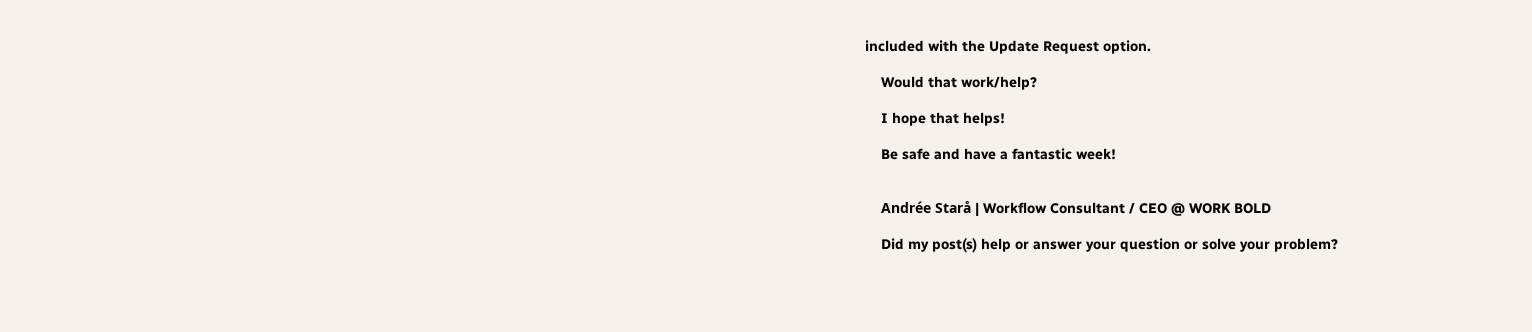included with the Update Request option.

    Would that work/help?

    I hope that helps!

    Be safe and have a fantastic week!


    Andrée Starå | Workflow Consultant / CEO @ WORK BOLD

    Did my post(s) help or answer your question or solve your problem?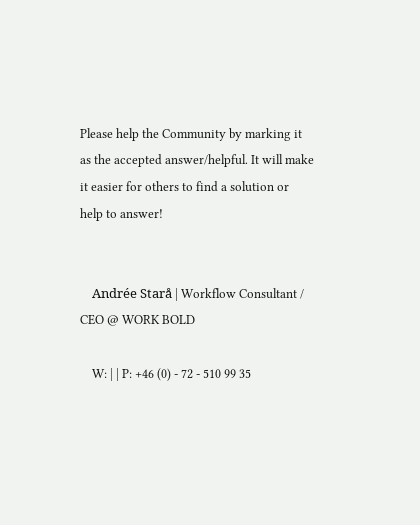Please help the Community by marking it as the accepted answer/helpful. It will make it easier for others to find a solution or help to answer!


    Andrée Starå | Workflow Consultant / CEO @ WORK BOLD

    W: | | P: +46 (0) - 72 - 510 99 35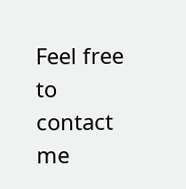Feel free to contact me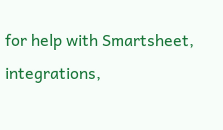for help with Smartsheet, integrations,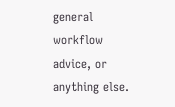general workflow advice, or anything else.